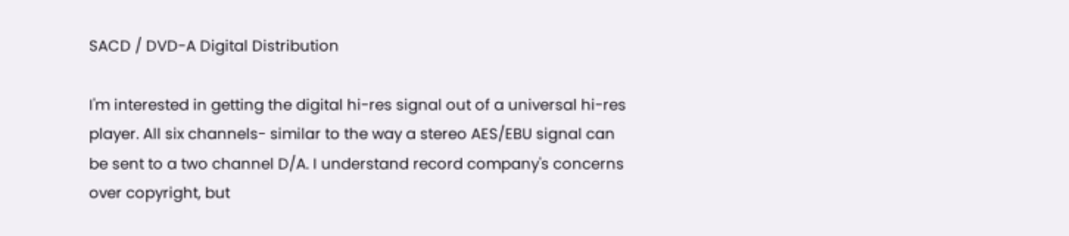SACD / DVD-A Digital Distribution

I'm interested in getting the digital hi-res signal out of a universal hi-res player. All six channels- similar to the way a stereo AES/EBU signal can be sent to a two channel D/A. I understand record company's concerns over copyright, but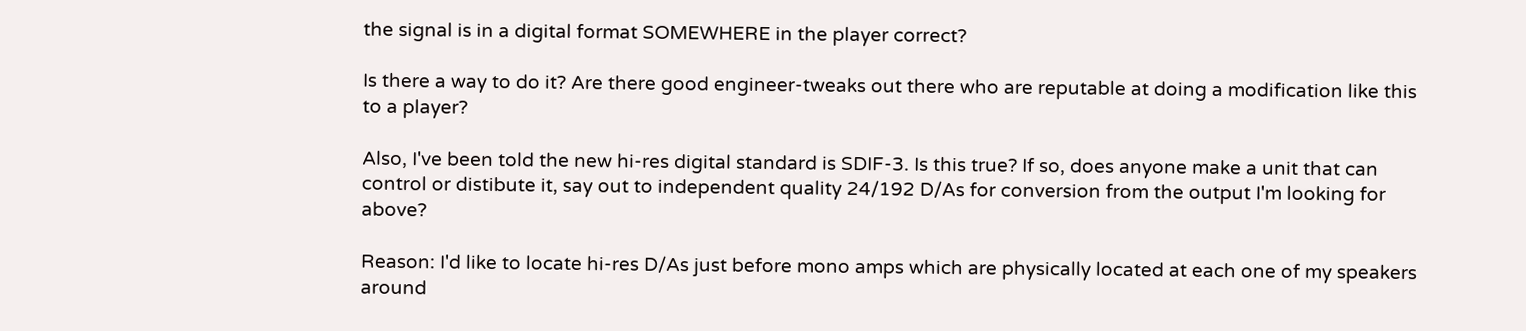the signal is in a digital format SOMEWHERE in the player correct?

Is there a way to do it? Are there good engineer-tweaks out there who are reputable at doing a modification like this to a player?

Also, I've been told the new hi-res digital standard is SDIF-3. Is this true? If so, does anyone make a unit that can control or distibute it, say out to independent quality 24/192 D/As for conversion from the output I'm looking for above?

Reason: I'd like to locate hi-res D/As just before mono amps which are physically located at each one of my speakers around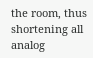the room, thus shortening all analog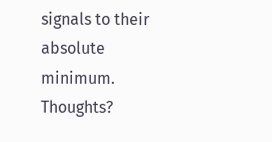signals to their absolute minimum. Thoughts?